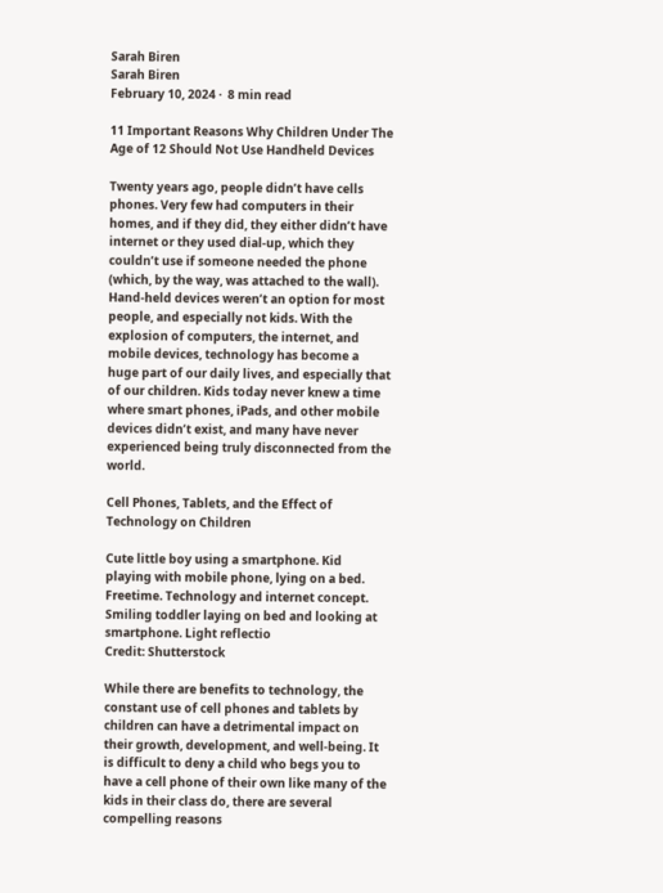Sarah Biren
Sarah Biren
February 10, 2024 ·  8 min read

11 Important Reasons Why Children Under The Age of 12 Should Not Use Handheld Devices

Twenty years ago, people didn’t have cells phones. Very few had computers in their homes, and if they did, they either didn’t have internet or they used dial-up, which they couldn’t use if someone needed the phone (which, by the way, was attached to the wall). Hand-held devices weren’t an option for most people, and especially not kids. With the explosion of computers, the internet, and mobile devices, technology has become a huge part of our daily lives, and especially that of our children. Kids today never knew a time where smart phones, iPads, and other mobile devices didn’t exist, and many have never experienced being truly disconnected from the world.

Cell Phones, Tablets, and the Effect of Technology on Children

Cute little boy using a smartphone. Kid playing with mobile phone, lying on a bed. Freetime. Technology and internet concept. Smiling toddler laying on bed and looking at smartphone. Light reflectio
Credit: Shutterstock

While there are benefits to technology, the constant use of cell phones and tablets by children can have a detrimental impact on their growth, development, and well-being. It is difficult to deny a child who begs you to have a cell phone of their own like many of the kids in their class do, there are several compelling reasons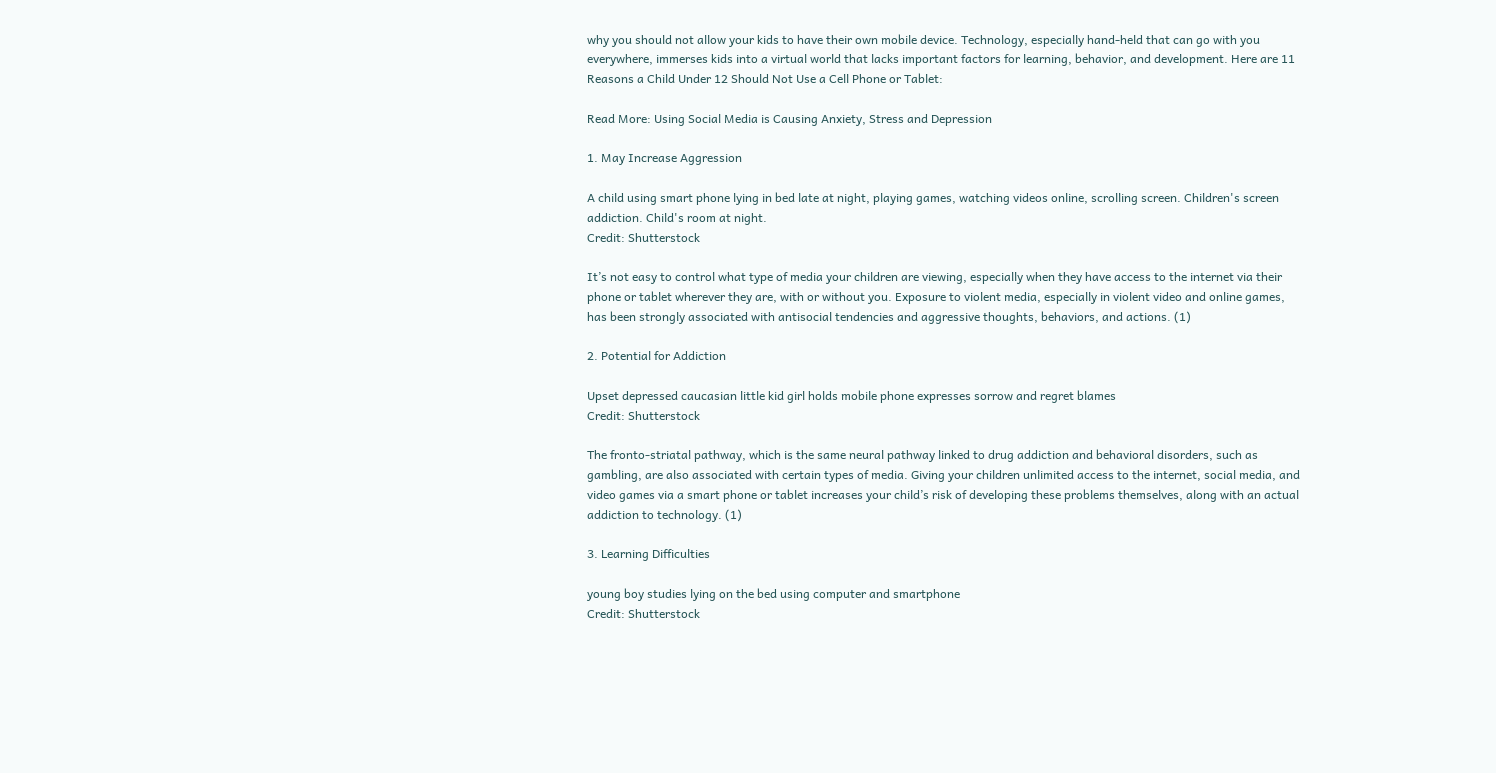why you should not allow your kids to have their own mobile device. Technology, especially hand-held that can go with you everywhere, immerses kids into a virtual world that lacks important factors for learning, behavior, and development. Here are 11 Reasons a Child Under 12 Should Not Use a Cell Phone or Tablet:

Read More: Using Social Media is Causing Anxiety, Stress and Depression

1. May Increase Aggression

A child using smart phone lying in bed late at night, playing games, watching videos online, scrolling screen. Children's screen addiction. Child's room at night.
Credit: Shutterstock

It’s not easy to control what type of media your children are viewing, especially when they have access to the internet via their phone or tablet wherever they are, with or without you. Exposure to violent media, especially in violent video and online games, has been strongly associated with antisocial tendencies and aggressive thoughts, behaviors, and actions. (1)

2. Potential for Addiction

Upset depressed caucasian little kid girl holds mobile phone expresses sorrow and regret blames
Credit: Shutterstock

The fronto-striatal pathway, which is the same neural pathway linked to drug addiction and behavioral disorders, such as gambling, are also associated with certain types of media. Giving your children unlimited access to the internet, social media, and video games via a smart phone or tablet increases your child’s risk of developing these problems themselves, along with an actual addiction to technology. (1)

3. Learning Difficulties

young boy studies lying on the bed using computer and smartphone
Credit: Shutterstock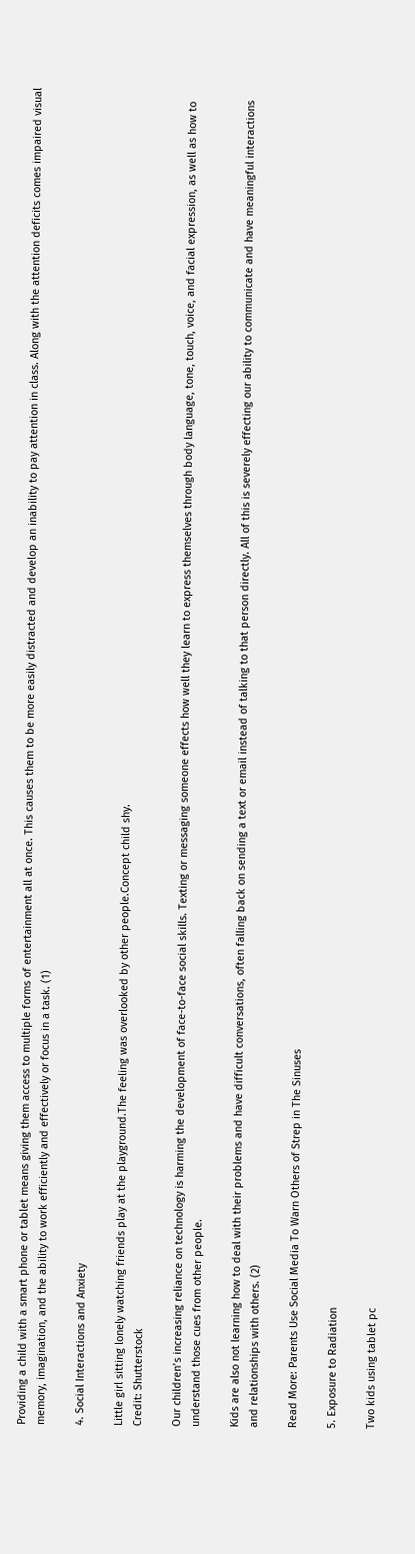Providing a child with a smart phone or tablet means giving them access to multiple forms of entertainment all at once. This causes them to be more easily distracted and develop an inability to pay attention in class. Along with the attention deficits comes impaired visual memory, imagination, and the ability to work efficiently and effectively or focus in a task. (1)

4. Social Interactions and Anxiety

Little girl sitting lonely watching friends play at the playground.The feeling was overlooked by other people.Concept child shy.
Credit: Shutterstock

Our children’s increasing reliance on technology is harming the development of face-to-face social skills. Texting or messaging someone effects how well they learn to express themselves through body language, tone, touch, voice, and facial expression, as well as how to understand those cues from other people.

Kids are also not learning how to deal with their problems and have difficult conversations, often falling back on sending a text or email instead of talking to that person directly. All of this is severely effecting our ability to communicate and have meaningful interactions and relationships with others. (2)

Read More: Parents Use Social Media To Warn Others of Strep in The Sinuses

5. Exposure to Radiation

Two kids using tablet pc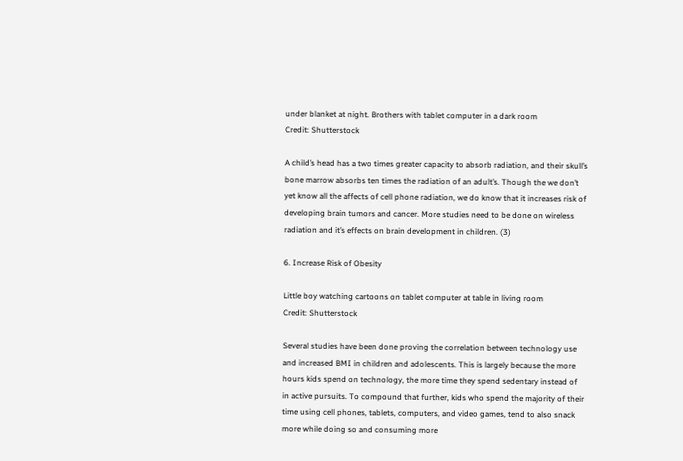under blanket at night. Brothers with tablet computer in a dark room
Credit: Shutterstock

A child’s head has a two times greater capacity to absorb radiation, and their skull’s bone marrow absorbs ten times the radiation of an adult’s. Though the we don’t yet know all the affects of cell phone radiation, we do know that it increases risk of developing brain tumors and cancer. More studies need to be done on wireless radiation and it’s effects on brain development in children. (3)

6. Increase Risk of Obesity

Little boy watching cartoons on tablet computer at table in living room
Credit: Shutterstock

Several studies have been done proving the correlation between technology use and increased BMI in children and adolescents. This is largely because the more hours kids spend on technology, the more time they spend sedentary instead of in active pursuits. To compound that further, kids who spend the majority of their time using cell phones, tablets, computers, and video games, tend to also snack more while doing so and consuming more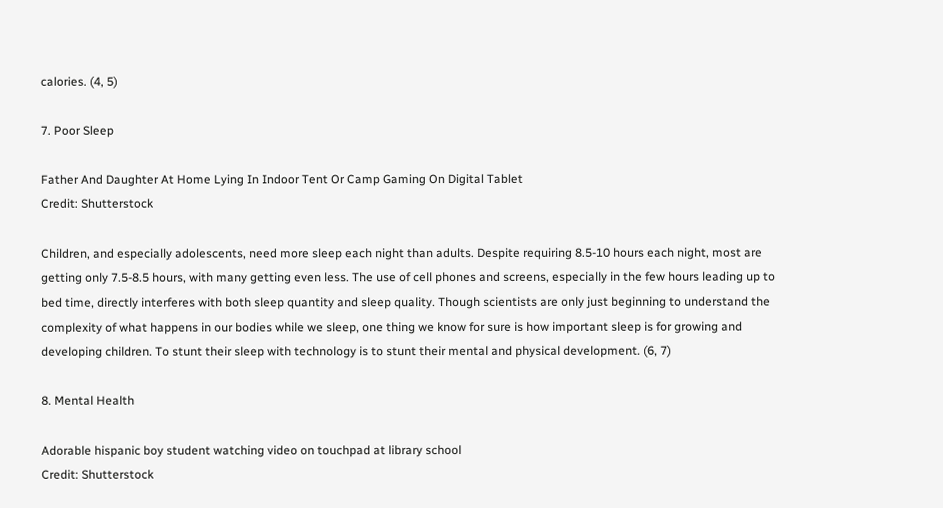calories. (4, 5)

7. Poor Sleep

Father And Daughter At Home Lying In Indoor Tent Or Camp Gaming On Digital Tablet
Credit: Shutterstock

Children, and especially adolescents, need more sleep each night than adults. Despite requiring 8.5-10 hours each night, most are getting only 7.5-8.5 hours, with many getting even less. The use of cell phones and screens, especially in the few hours leading up to bed time, directly interferes with both sleep quantity and sleep quality. Though scientists are only just beginning to understand the complexity of what happens in our bodies while we sleep, one thing we know for sure is how important sleep is for growing and developing children. To stunt their sleep with technology is to stunt their mental and physical development. (6, 7)

8. Mental Health

Adorable hispanic boy student watching video on touchpad at library school
Credit: Shutterstock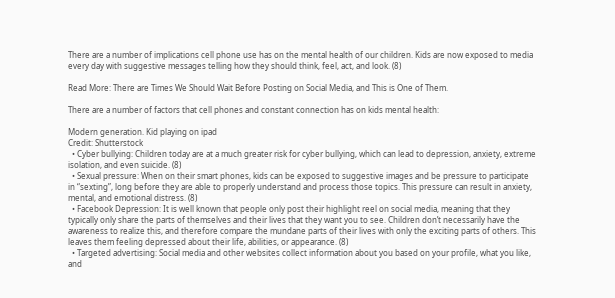There are a number of implications cell phone use has on the mental health of our children. Kids are now exposed to media every day with suggestive messages telling how they should think, feel, act, and look. (8)

Read More: There are Times We Should Wait Before Posting on Social Media, and This is One of Them.

There are a number of factors that cell phones and constant connection has on kids mental health:

Modern generation. Kid playing on ipad
Credit: Shutterstock
  • Cyber bullying: Children today are at a much greater risk for cyber bullying, which can lead to depression, anxiety, extreme isolation, and even suicide. (8)
  • Sexual pressure: When on their smart phones, kids can be exposed to suggestive images and be pressure to participate in “sexting”, long before they are able to properly understand and process those topics. This pressure can result in anxiety, mental, and emotional distress. (8)
  • Facebook Depression: It is well known that people only post their highlight reel on social media, meaning that they typically only share the parts of themselves and their lives that they want you to see. Children don’t necessarily have the awareness to realize this, and therefore compare the mundane parts of their lives with only the exciting parts of others. This leaves them feeling depressed about their life, abilities, or appearance. (8)
  • Targeted advertising: Social media and other websites collect information about you based on your profile, what you like, and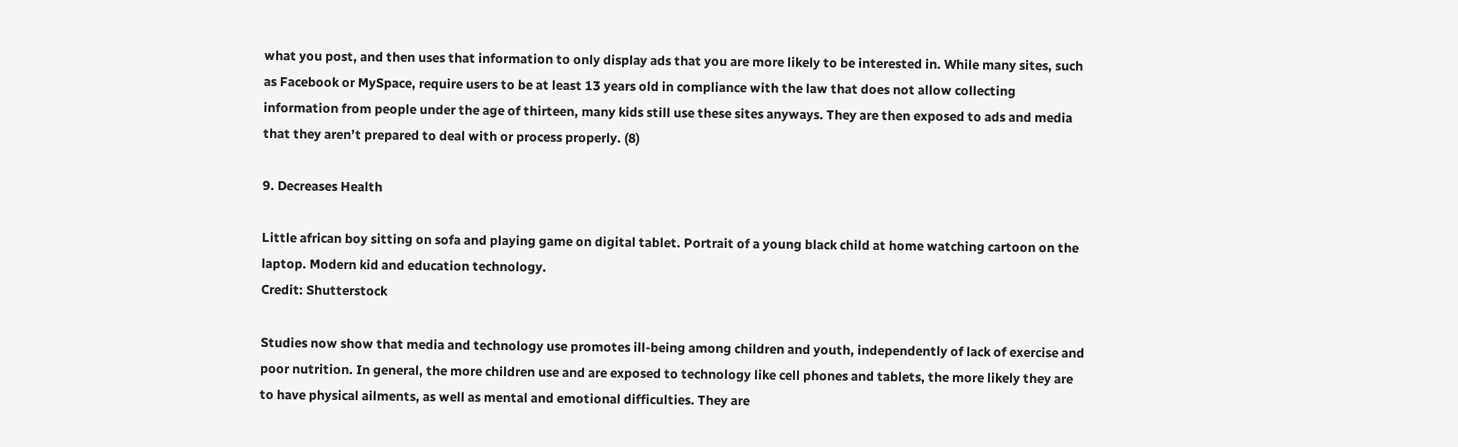what you post, and then uses that information to only display ads that you are more likely to be interested in. While many sites, such as Facebook or MySpace, require users to be at least 13 years old in compliance with the law that does not allow collecting information from people under the age of thirteen, many kids still use these sites anyways. They are then exposed to ads and media that they aren’t prepared to deal with or process properly. (8)

9. Decreases Health

Little african boy sitting on sofa and playing game on digital tablet. Portrait of a young black child at home watching cartoon on the laptop. Modern kid and education technology.
Credit: Shutterstock

Studies now show that media and technology use promotes ill-being among children and youth, independently of lack of exercise and poor nutrition. In general, the more children use and are exposed to technology like cell phones and tablets, the more likely they are to have physical ailments, as well as mental and emotional difficulties. They are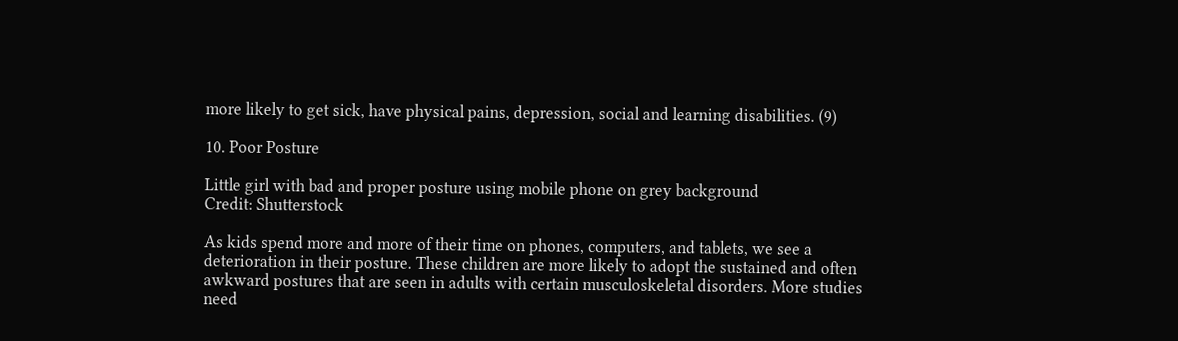more likely to get sick, have physical pains, depression, social and learning disabilities. (9)

10. Poor Posture

Little girl with bad and proper posture using mobile phone on grey background
Credit: Shutterstock

As kids spend more and more of their time on phones, computers, and tablets, we see a deterioration in their posture. These children are more likely to adopt the sustained and often awkward postures that are seen in adults with certain musculoskeletal disorders. More studies need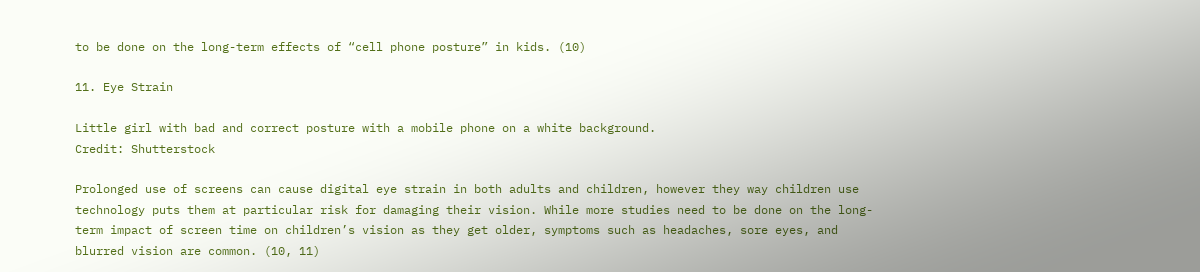to be done on the long-term effects of “cell phone posture” in kids. (10)

11. Eye Strain

Little girl with bad and correct posture with a mobile phone on a white background.
Credit: Shutterstock

Prolonged use of screens can cause digital eye strain in both adults and children, however they way children use technology puts them at particular risk for damaging their vision. While more studies need to be done on the long-term impact of screen time on children’s vision as they get older, symptoms such as headaches, sore eyes, and blurred vision are common. (10, 11)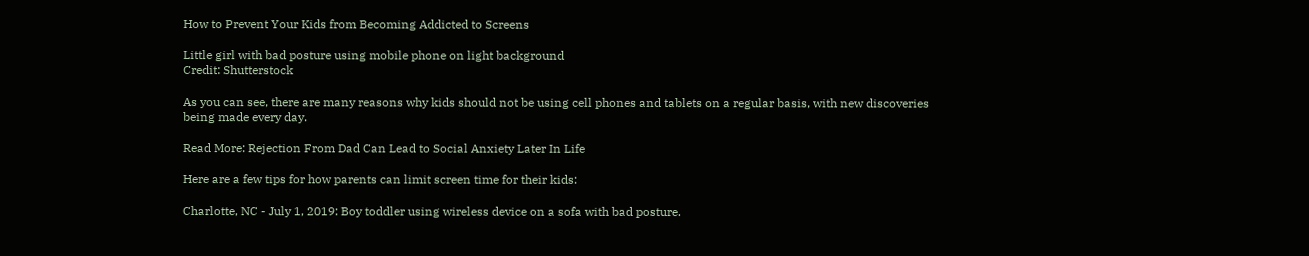How to Prevent Your Kids from Becoming Addicted to Screens

Little girl with bad posture using mobile phone on light background
Credit: Shutterstock

As you can see, there are many reasons why kids should not be using cell phones and tablets on a regular basis, with new discoveries being made every day.

Read More: Rejection From Dad Can Lead to Social Anxiety Later In Life

Here are a few tips for how parents can limit screen time for their kids:

Charlotte, NC - July 1, 2019: Boy toddler using wireless device on a sofa with bad posture.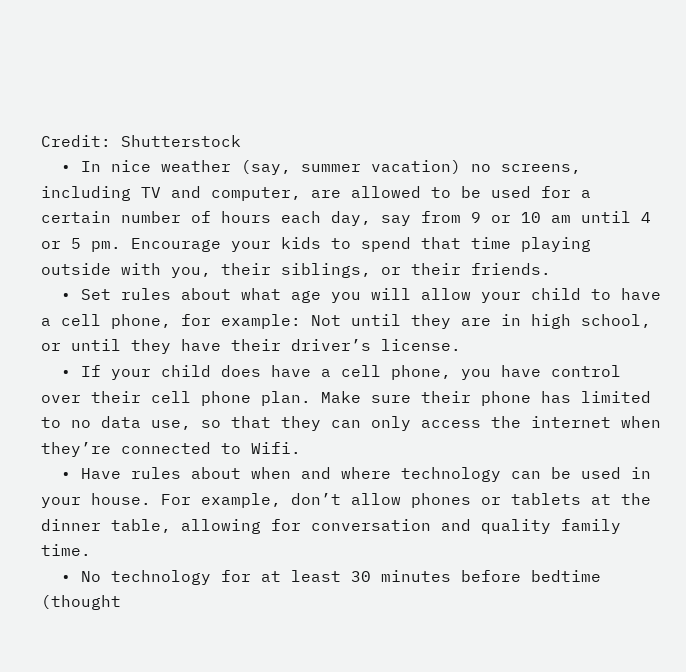Credit: Shutterstock
  • In nice weather (say, summer vacation) no screens, including TV and computer, are allowed to be used for a certain number of hours each day, say from 9 or 10 am until 4 or 5 pm. Encourage your kids to spend that time playing outside with you, their siblings, or their friends.
  • Set rules about what age you will allow your child to have a cell phone, for example: Not until they are in high school, or until they have their driver’s license.
  • If your child does have a cell phone, you have control over their cell phone plan. Make sure their phone has limited to no data use, so that they can only access the internet when they’re connected to Wifi.
  • Have rules about when and where technology can be used in your house. For example, don’t allow phones or tablets at the dinner table, allowing for conversation and quality family time.
  • No technology for at least 30 minutes before bedtime (thought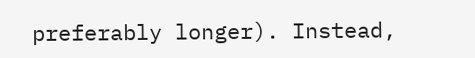preferably longer). Instead,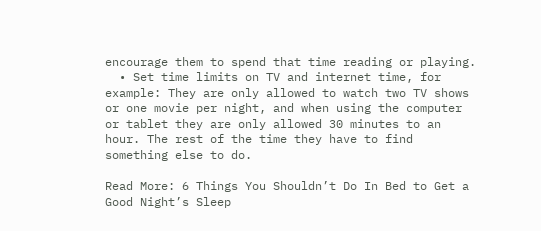encourage them to spend that time reading or playing.
  • Set time limits on TV and internet time, for example: They are only allowed to watch two TV shows or one movie per night, and when using the computer or tablet they are only allowed 30 minutes to an hour. The rest of the time they have to find something else to do.

Read More: 6 Things You Shouldn’t Do In Bed to Get a Good Night’s Sleep